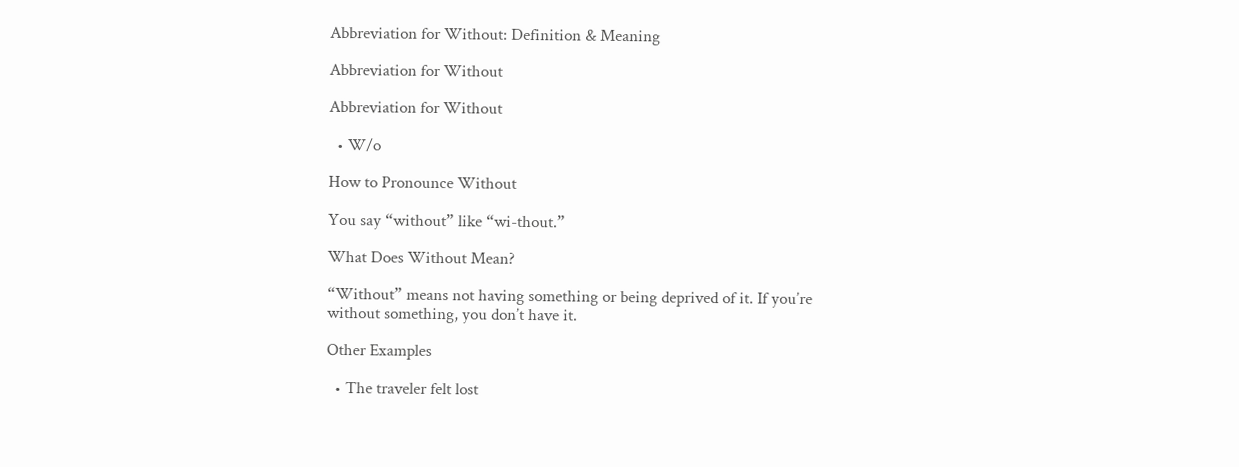Abbreviation for Without: Definition & Meaning

Abbreviation for Without

Abbreviation for Without

  • W/o

How to Pronounce Without

You say “without” like “wi-thout.”

What Does Without Mean?

“Without” means not having something or being deprived of it. If you’re without something, you don’t have it.

Other Examples

  • The traveler felt lost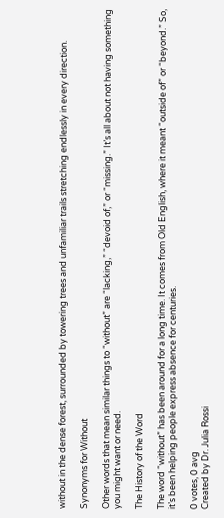without in the dense forest, surrounded by towering trees and unfamiliar trails stretching endlessly in every direction.

Synonyms for Without

Other words that mean similar things to “without” are “lacking,” “devoid of,” or “missing.” It’s all about not having something you might want or need.

The History of the Word

The word “without” has been around for a long time. It comes from Old English, where it meant “outside of” or “beyond.” So, it’s been helping people express absence for centuries.

0 votes, 0 avg
Created by Dr. Julia Rossi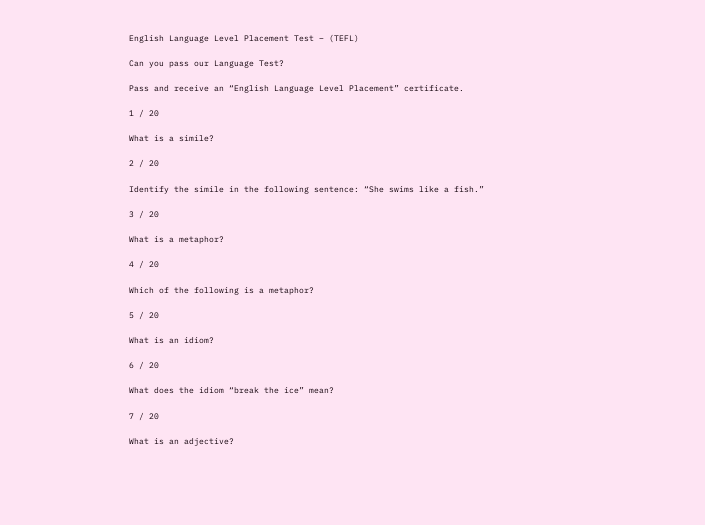English Language Level Placement Test – (TEFL)

Can you pass our Language Test?

Pass and receive an “English Language Level Placement” certificate.

1 / 20

What is a simile?

2 / 20

Identify the simile in the following sentence: “She swims like a fish.”

3 / 20

What is a metaphor?

4 / 20

Which of the following is a metaphor?

5 / 20

What is an idiom?

6 / 20

What does the idiom “break the ice” mean?

7 / 20

What is an adjective?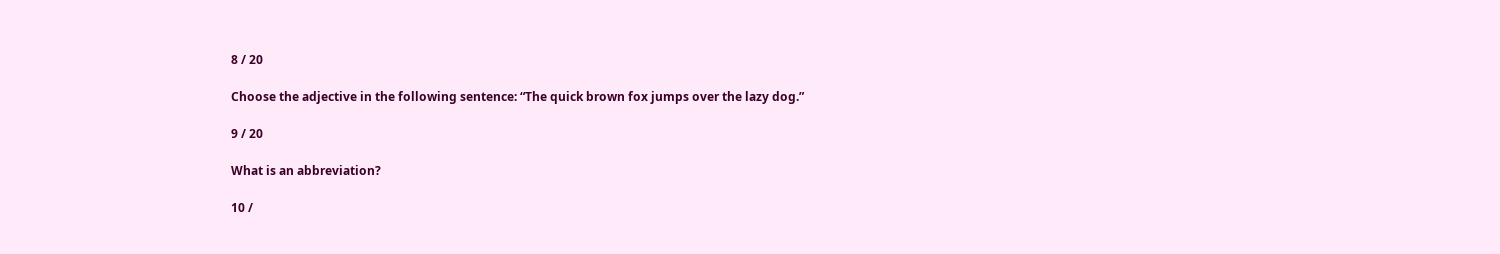8 / 20

Choose the adjective in the following sentence: “The quick brown fox jumps over the lazy dog.”

9 / 20

What is an abbreviation?

10 /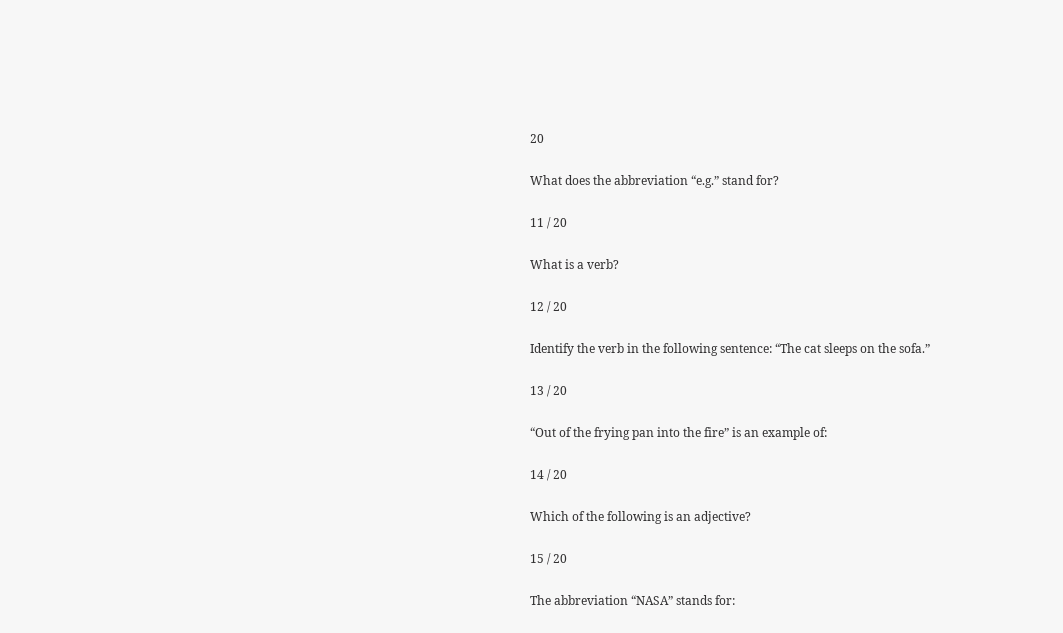20

What does the abbreviation “e.g.” stand for?

11 / 20

What is a verb?

12 / 20

Identify the verb in the following sentence: “The cat sleeps on the sofa.”

13 / 20

“Out of the frying pan into the fire” is an example of:

14 / 20

Which of the following is an adjective?

15 / 20

The abbreviation “NASA” stands for: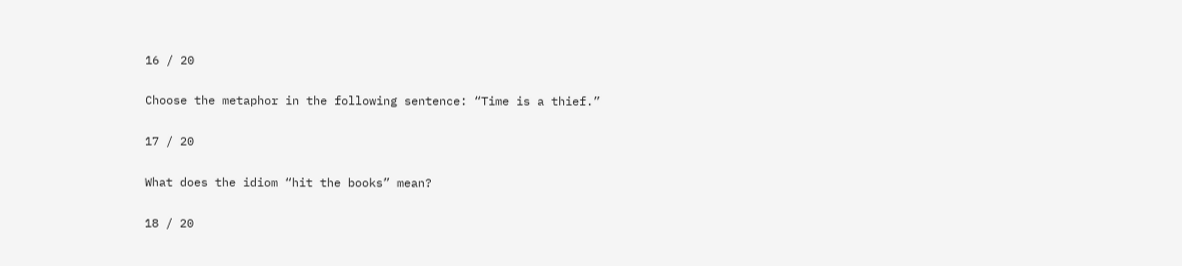16 / 20

Choose the metaphor in the following sentence: “Time is a thief.”

17 / 20

What does the idiom “hit the books” mean?

18 / 20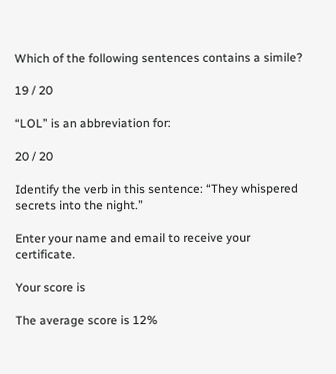Which of the following sentences contains a simile?

19 / 20

“LOL” is an abbreviation for:

20 / 20

Identify the verb in this sentence: “They whispered secrets into the night.”

Enter your name and email to receive your certificate.

Your score is

The average score is 12%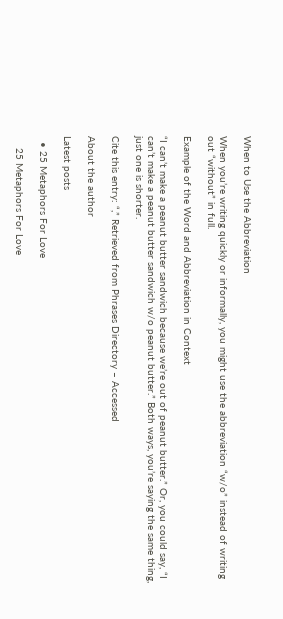When to Use the Abbreviation

When you’re writing quickly or informally, you might use the abbreviation “w/o” instead of writing out “without” in full.

Example of the Word and Abbreviation in Context

“I can’t make a peanut butter sandwich because we’re out of peanut butter.” Or, you could say, “I can’t make a peanut butter sandwich w/o peanut butter.” Both ways, you’re saying the same thing, just one is shorter.

Cite this entry: “,” Retrieved from Phrases Directory – Accessed

About the author

Latest posts

  • 25 Metaphors For Love

    25 Metaphors For Love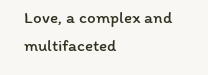Love, a complex and multifaceted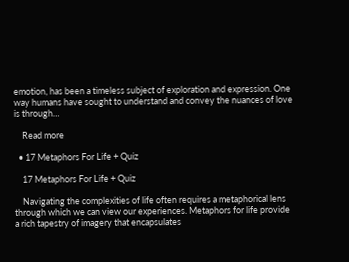emotion, has been a timeless subject of exploration and expression. One way humans have sought to understand and convey the nuances of love is through…

    Read more

  • 17 Metaphors For Life + Quiz

    17 Metaphors For Life + Quiz

    Navigating the complexities of life often requires a metaphorical lens through which we can view our experiences. Metaphors for life provide a rich tapestry of imagery that encapsulates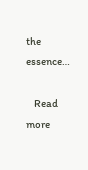the essence…

    Read more